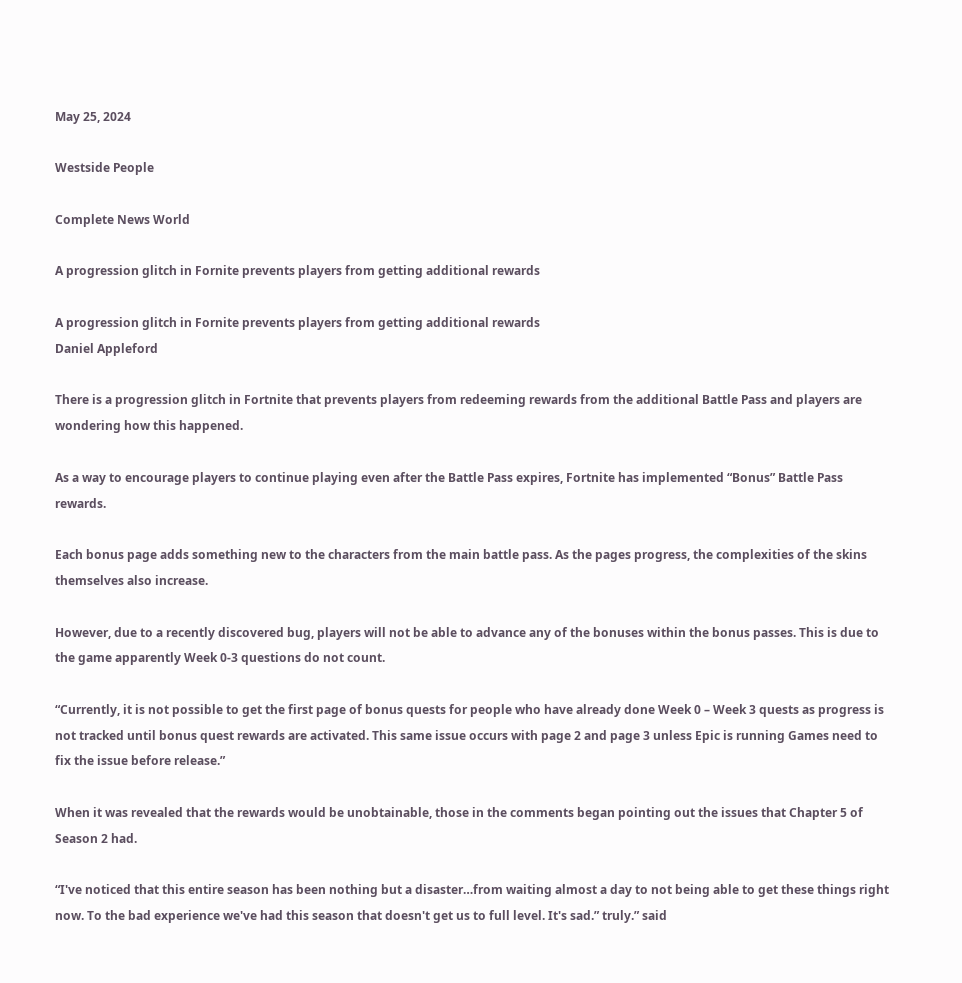May 25, 2024

Westside People

Complete News World

A progression glitch in Fornite prevents players from getting additional rewards

A progression glitch in Fornite prevents players from getting additional rewards
Daniel Appleford

There is a progression glitch in Fortnite that prevents players from redeeming rewards from the additional Battle Pass and players are wondering how this happened.

As a way to encourage players to continue playing even after the Battle Pass expires, Fortnite has implemented “Bonus” Battle Pass rewards.

Each bonus page adds something new to the characters from the main battle pass. As the pages progress, the complexities of the skins themselves also increase.

However, due to a recently discovered bug, players will not be able to advance any of the bonuses within the bonus passes. This is due to the game apparently Week 0-3 questions do not count.

“Currently, it is not possible to get the first page of bonus quests for people who have already done Week 0 – Week 3 quests as progress is not tracked until bonus quest rewards are activated. This same issue occurs with page 2 and page 3 unless Epic is running Games need to fix the issue before release.”

When it was revealed that the rewards would be unobtainable, those in the comments began pointing out the issues that Chapter 5 of Season 2 had.

“I've noticed that this entire season has been nothing but a disaster…from waiting almost a day to not being able to get these things right now. To the bad experience we've had this season that doesn't get us to full level. It's sad.” truly.” said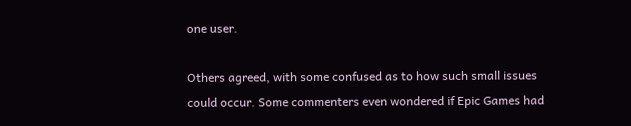one user.

Others agreed, with some confused as to how such small issues could occur. Some commenters even wondered if Epic Games had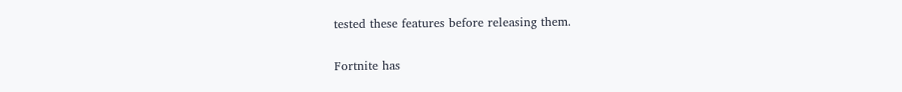tested these features before releasing them.

Fortnite has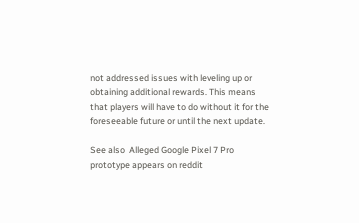not addressed issues with leveling up or obtaining additional rewards. This means that players will have to do without it for the foreseeable future or until the next update.

See also  Alleged Google Pixel 7 Pro prototype appears on reddit